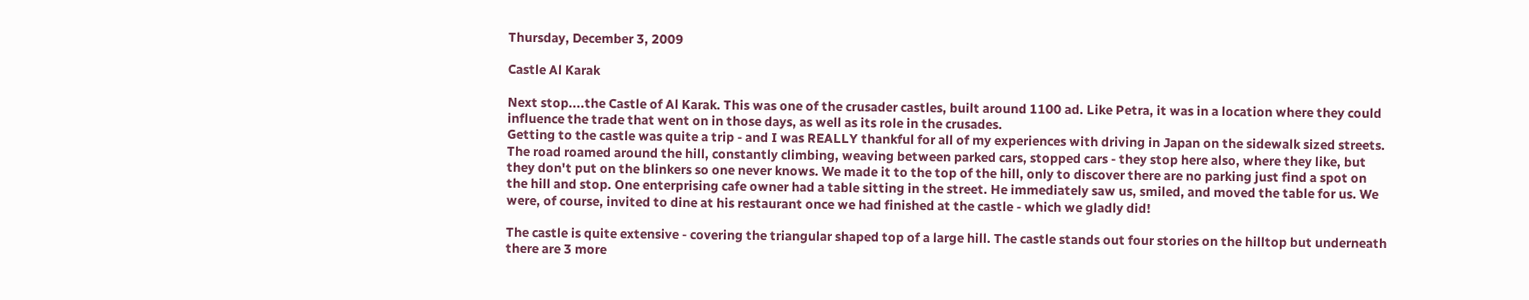Thursday, December 3, 2009

Castle Al Karak

Next stop....the Castle of Al Karak. This was one of the crusader castles, built around 1100 ad. Like Petra, it was in a location where they could influence the trade that went on in those days, as well as its role in the crusades.
Getting to the castle was quite a trip - and I was REALLY thankful for all of my experiences with driving in Japan on the sidewalk sized streets. The road roamed around the hill, constantly climbing, weaving between parked cars, stopped cars - they stop here also, where they like, but they don't put on the blinkers so one never knows. We made it to the top of the hill, only to discover there are no parking just find a spot on the hill and stop. One enterprising cafe owner had a table sitting in the street. He immediately saw us, smiled, and moved the table for us. We were, of course, invited to dine at his restaurant once we had finished at the castle - which we gladly did!

The castle is quite extensive - covering the triangular shaped top of a large hill. The castle stands out four stories on the hilltop but underneath there are 3 more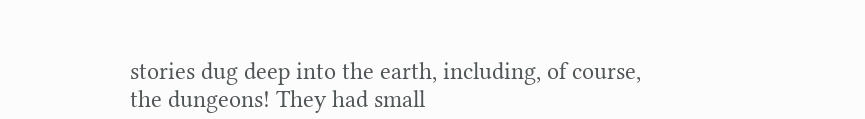stories dug deep into the earth, including, of course, the dungeons! They had small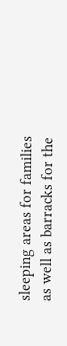sleeping areas for families as well as barracks for the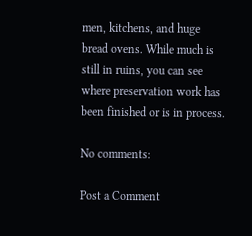men, kitchens, and huge bread ovens. While much is still in ruins, you can see where preservation work has been finished or is in process.

No comments:

Post a Comment